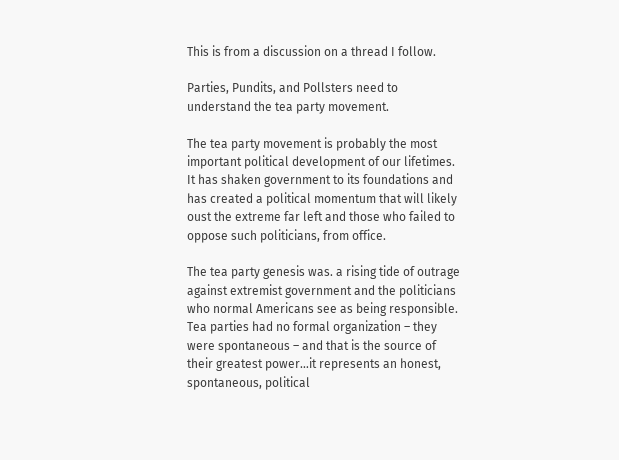This is from a discussion on a thread I follow.

Parties, Pundits, and Pollsters need to understand the tea party movement.

The tea party movement is probably the most important political development of our lifetimes. It has shaken government to its foundations and has created a political momentum that will likely oust the extreme far left and those who failed to oppose such politicians, from office.

The tea party genesis was. a rising tide of outrage against extremist government and the politicians who normal Americans see as being responsible. Tea parties had no formal organization – they were spontaneous – and that is the source of their greatest power…it represents an honest, spontaneous, political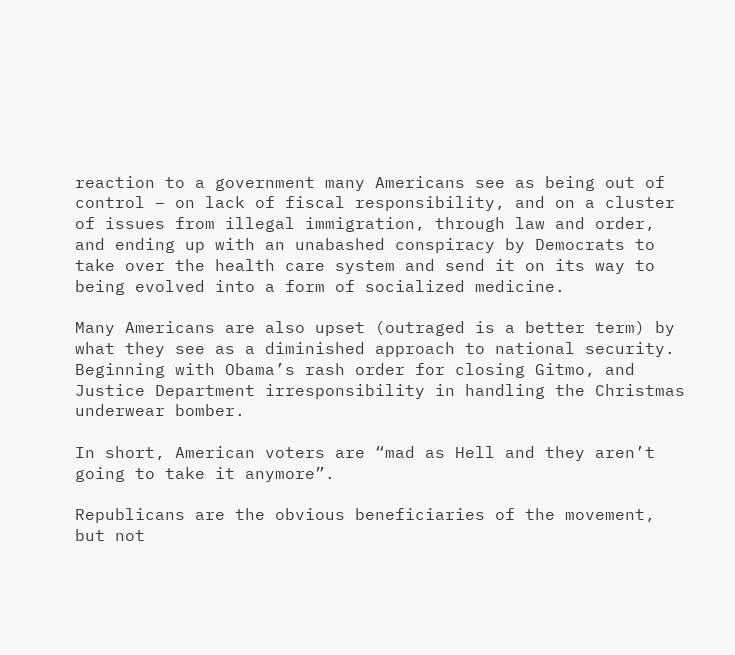reaction to a government many Americans see as being out of control – on lack of fiscal responsibility, and on a cluster of issues from illegal immigration, through law and order, and ending up with an unabashed conspiracy by Democrats to take over the health care system and send it on its way to being evolved into a form of socialized medicine.

Many Americans are also upset (outraged is a better term) by what they see as a diminished approach to national security. Beginning with Obama’s rash order for closing Gitmo, and Justice Department irresponsibility in handling the Christmas underwear bomber.

In short, American voters are “mad as Hell and they aren’t going to take it anymore”.

Republicans are the obvious beneficiaries of the movement, but not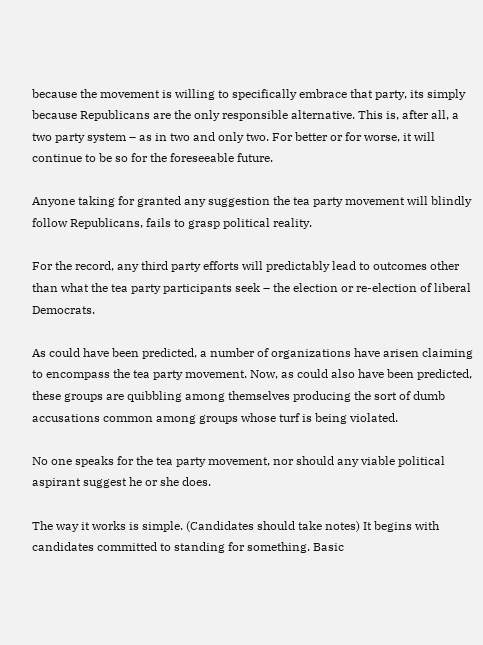because the movement is willing to specifically embrace that party, its simply because Republicans are the only responsible alternative. This is, after all, a two party system – as in two and only two. For better or for worse, it will continue to be so for the foreseeable future.

Anyone taking for granted any suggestion the tea party movement will blindly follow Republicans, fails to grasp political reality.

For the record, any third party efforts will predictably lead to outcomes other than what the tea party participants seek – the election or re-election of liberal Democrats.

As could have been predicted, a number of organizations have arisen claiming to encompass the tea party movement. Now, as could also have been predicted, these groups are quibbling among themselves producing the sort of dumb accusations common among groups whose turf is being violated.

No one speaks for the tea party movement, nor should any viable political aspirant suggest he or she does.

The way it works is simple. (Candidates should take notes) It begins with candidates committed to standing for something. Basic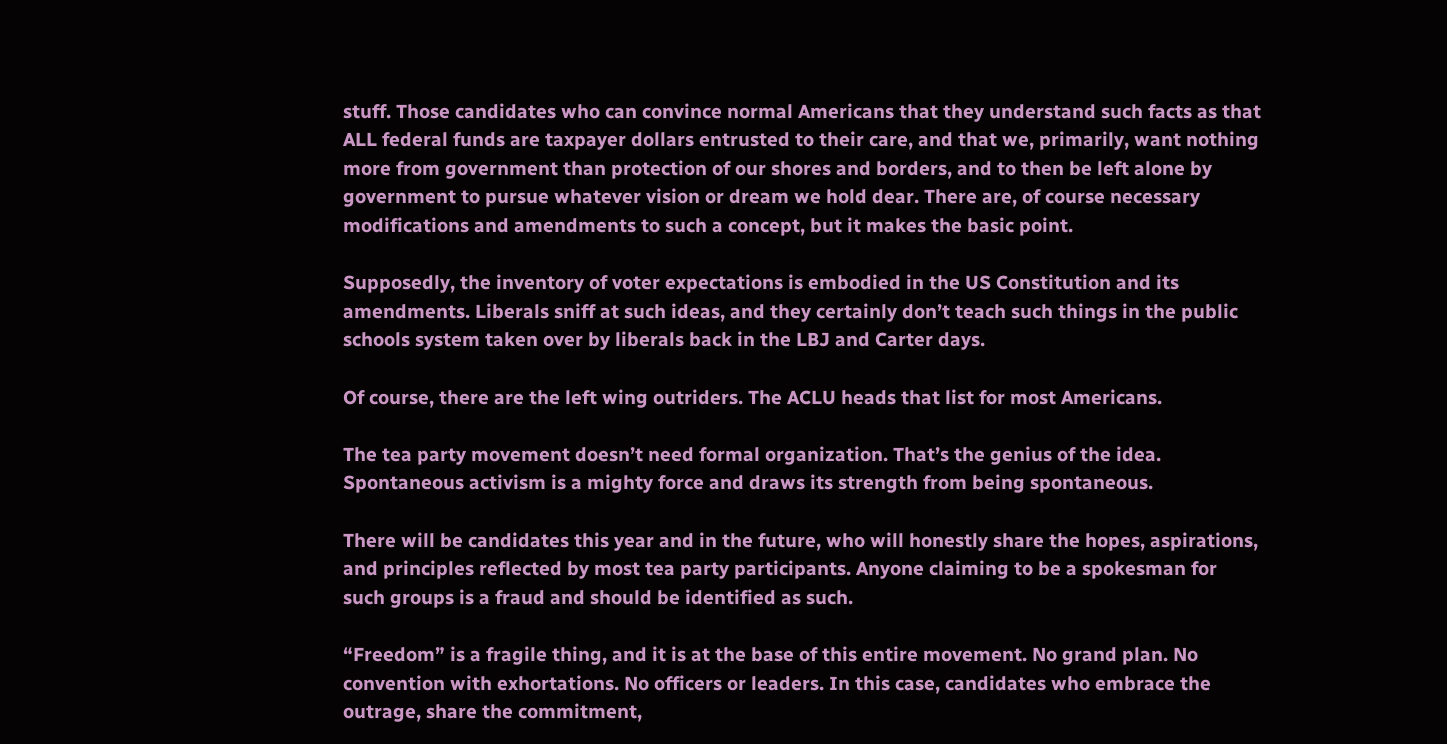stuff. Those candidates who can convince normal Americans that they understand such facts as that ALL federal funds are taxpayer dollars entrusted to their care, and that we, primarily, want nothing more from government than protection of our shores and borders, and to then be left alone by government to pursue whatever vision or dream we hold dear. There are, of course necessary modifications and amendments to such a concept, but it makes the basic point.

Supposedly, the inventory of voter expectations is embodied in the US Constitution and its amendments. Liberals sniff at such ideas, and they certainly don’t teach such things in the public schools system taken over by liberals back in the LBJ and Carter days.

Of course, there are the left wing outriders. The ACLU heads that list for most Americans.

The tea party movement doesn’t need formal organization. That’s the genius of the idea. Spontaneous activism is a mighty force and draws its strength from being spontaneous.

There will be candidates this year and in the future, who will honestly share the hopes, aspirations, and principles reflected by most tea party participants. Anyone claiming to be a spokesman for such groups is a fraud and should be identified as such.

“Freedom” is a fragile thing, and it is at the base of this entire movement. No grand plan. No convention with exhortations. No officers or leaders. In this case, candidates who embrace the outrage, share the commitment,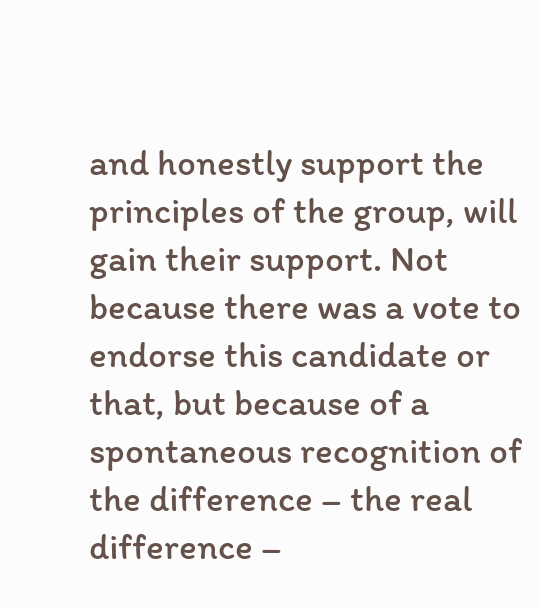and honestly support the principles of the group, will gain their support. Not because there was a vote to endorse this candidate or that, but because of a spontaneous recognition of the difference – the real difference –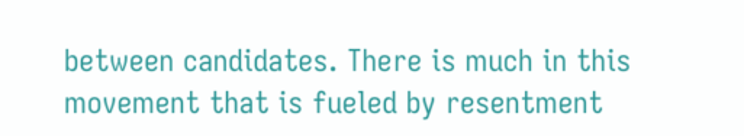between candidates. There is much in this movement that is fueled by resentment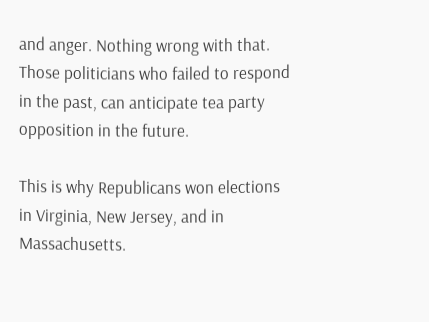and anger. Nothing wrong with that. Those politicians who failed to respond in the past, can anticipate tea party opposition in the future.

This is why Republicans won elections in Virginia, New Jersey, and in Massachusetts.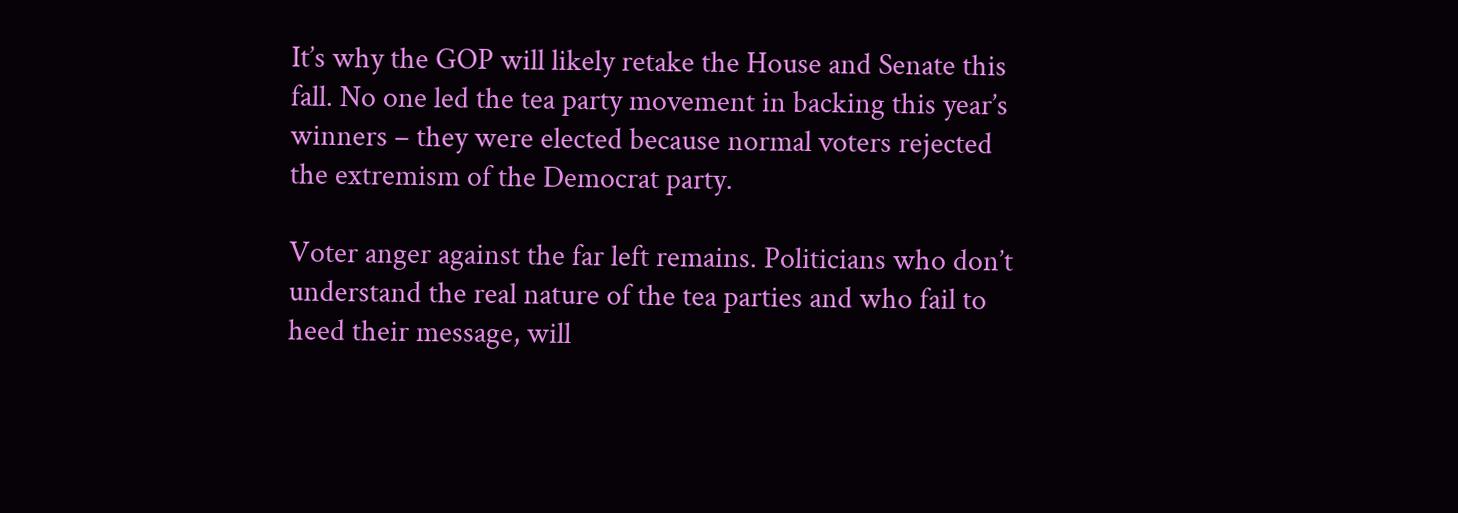It’s why the GOP will likely retake the House and Senate this fall. No one led the tea party movement in backing this year’s winners – they were elected because normal voters rejected the extremism of the Democrat party.

Voter anger against the far left remains. Politicians who don’t understand the real nature of the tea parties and who fail to heed their message, will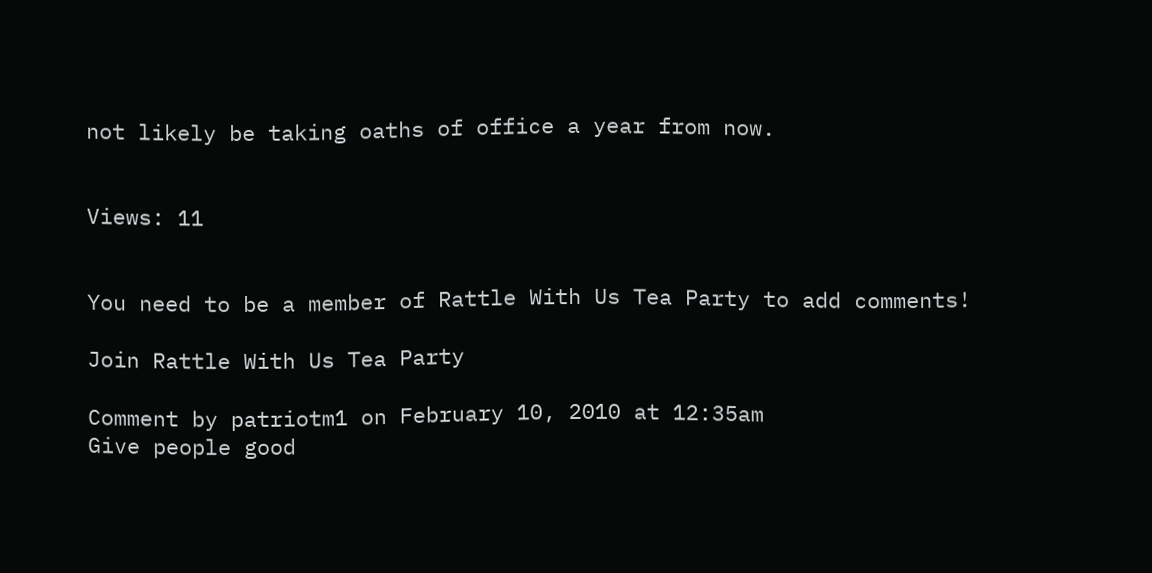not likely be taking oaths of office a year from now.


Views: 11


You need to be a member of Rattle With Us Tea Party to add comments!

Join Rattle With Us Tea Party

Comment by patriotm1 on February 10, 2010 at 12:35am
Give people good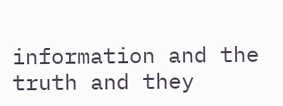information and the truth and they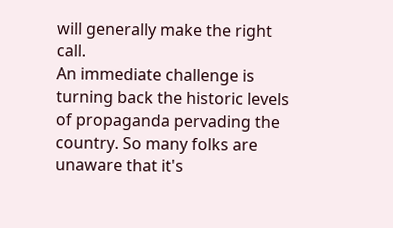will generally make the right call.
An immediate challenge is turning back the historic levels of propaganda pervading the country. So many folks are unaware that it's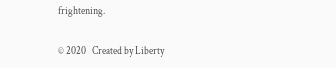frightening.

© 2020   Created by Liberty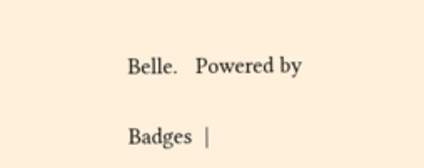Belle.   Powered by

Badges  |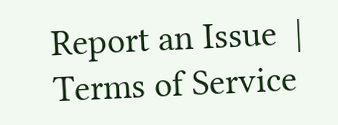Report an Issue  |  Terms of Service